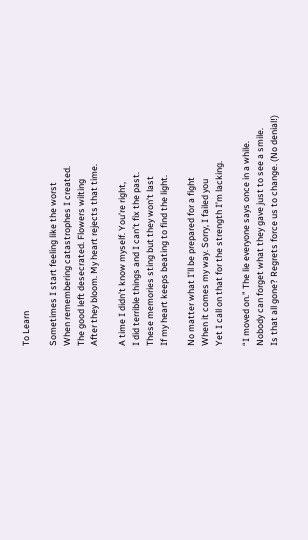To Learn

Sometimes I start feeling like the worst
When remembering catastrophes I created.
The good left desecrated. Flowers wilting
After they bloom. My heart rejects that time.

A time I didn’t know myself. You’re right,
I did terrible things and I can’t fix the past.
These memories sting but they won’t last
If my heart keeps beating to find the light.

No matter what I’ll be prepared for a fight
When it comes my way. Sorry, I failed you
Yet I call on that for the strength I’m lacking.

“I moved on.” The lie everyone says once in a while.
Nobody can forget what they gave just to see a smile.
Is that all gone? Regrets force us to change. (No denial!)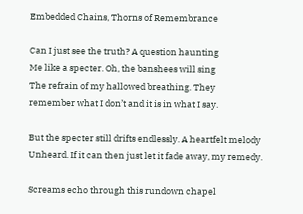Embedded Chains, Thorns of Remembrance

Can I just see the truth? A question haunting
Me like a specter. Oh, the banshees will sing
The refrain of my hallowed breathing. They
remember what I don’t and it is in what I say.

But the specter still drifts endlessly. A heartfelt melody
Unheard. If it can then just let it fade away, my remedy.

Screams echo through this rundown chapel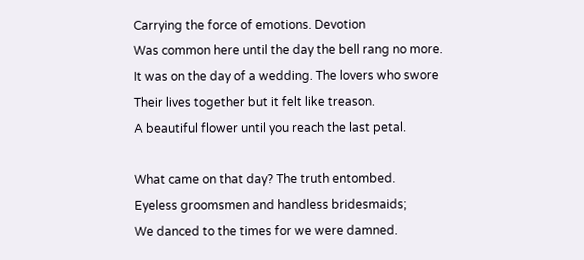Carrying the force of emotions. Devotion
Was common here until the day the bell rang no more.
It was on the day of a wedding. The lovers who swore
Their lives together but it felt like treason.
A beautiful flower until you reach the last petal.

What came on that day? The truth entombed.
Eyeless groomsmen and handless bridesmaids;
We danced to the times for we were damned.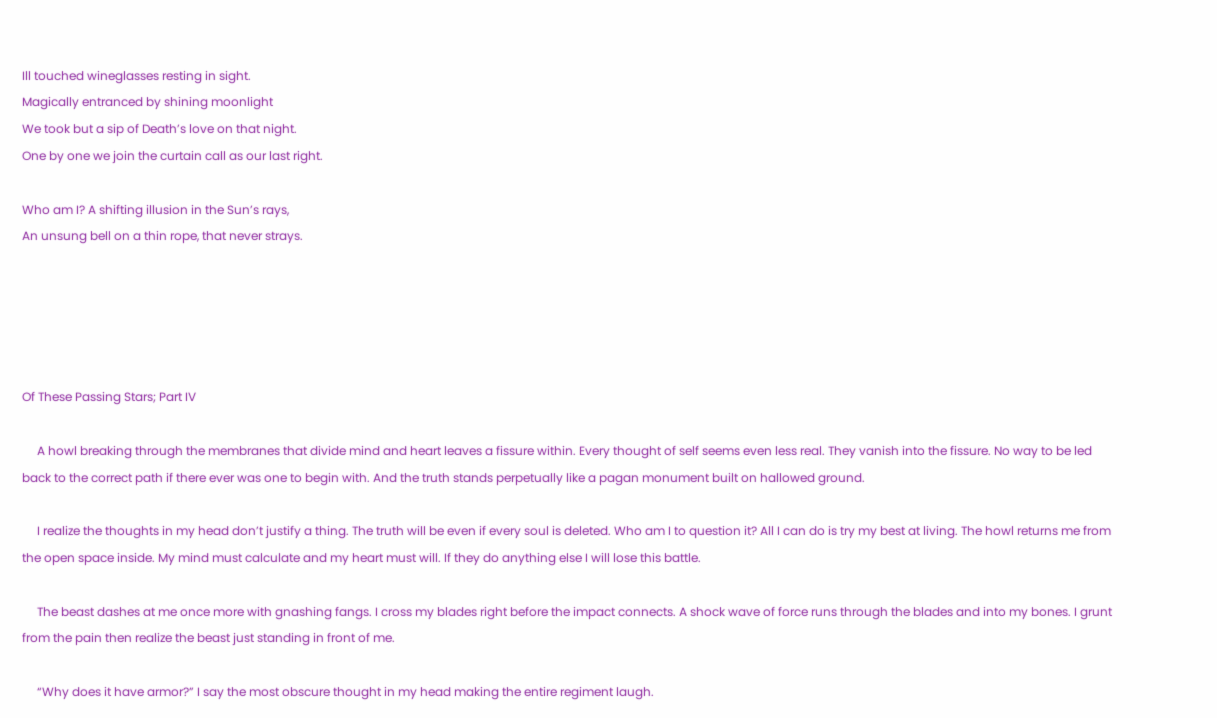Ill touched wineglasses resting in sight.
Magically entranced by shining moonlight
We took but a sip of Death’s love on that night.
One by one we join the curtain call as our last right.

Who am I? A shifting illusion in the Sun’s rays,
An unsung bell on a thin rope, that never strays.





Of These Passing Stars; Part IV

     A howl breaking through the membranes that divide mind and heart leaves a fissure within. Every thought of self seems even less real. They vanish into the fissure. No way to be led back to the correct path if there ever was one to begin with. And the truth stands perpetually like a pagan monument built on hallowed ground.

     I realize the thoughts in my head don’t justify a thing. The truth will be even if every soul is deleted. Who am I to question it? All I can do is try my best at living. The howl returns me from the open space inside. My mind must calculate and my heart must will. If they do anything else I will lose this battle.

     The beast dashes at me once more with gnashing fangs. I cross my blades right before the impact connects. A shock wave of force runs through the blades and into my bones. I grunt from the pain then realize the beast just standing in front of me.

     “Why does it have armor?” I say the most obscure thought in my head making the entire regiment laugh.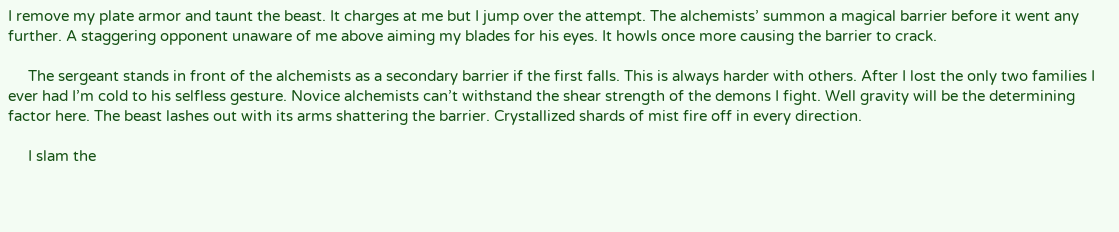I remove my plate armor and taunt the beast. It charges at me but I jump over the attempt. The alchemists’ summon a magical barrier before it went any further. A staggering opponent unaware of me above aiming my blades for his eyes. It howls once more causing the barrier to crack.

     The sergeant stands in front of the alchemists as a secondary barrier if the first falls. This is always harder with others. After I lost the only two families I ever had I’m cold to his selfless gesture. Novice alchemists can’t withstand the shear strength of the demons I fight. Well gravity will be the determining factor here. The beast lashes out with its arms shattering the barrier. Crystallized shards of mist fire off in every direction.

     I slam the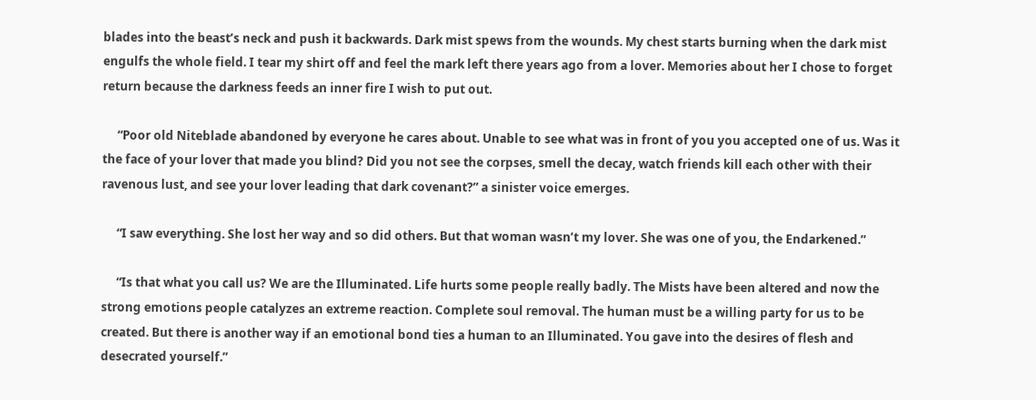blades into the beast’s neck and push it backwards. Dark mist spews from the wounds. My chest starts burning when the dark mist engulfs the whole field. I tear my shirt off and feel the mark left there years ago from a lover. Memories about her I chose to forget return because the darkness feeds an inner fire I wish to put out.

     “Poor old Niteblade abandoned by everyone he cares about. Unable to see what was in front of you you accepted one of us. Was it the face of your lover that made you blind? Did you not see the corpses, smell the decay, watch friends kill each other with their ravenous lust, and see your lover leading that dark covenant?” a sinister voice emerges.

     “I saw everything. She lost her way and so did others. But that woman wasn’t my lover. She was one of you, the Endarkened.”

     “Is that what you call us? We are the Illuminated. Life hurts some people really badly. The Mists have been altered and now the strong emotions people catalyzes an extreme reaction. Complete soul removal. The human must be a willing party for us to be created. But there is another way if an emotional bond ties a human to an Illuminated. You gave into the desires of flesh and desecrated yourself.”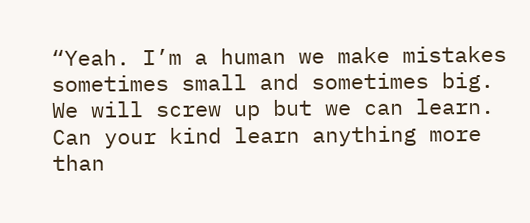“Yeah. I’m a human we make mistakes sometimes small and sometimes big. We will screw up but we can learn. Can your kind learn anything more than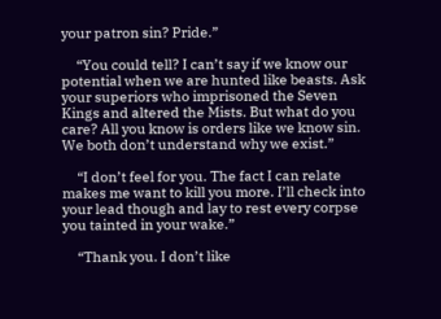your patron sin? Pride.”

     “You could tell? I can’t say if we know our potential when we are hunted like beasts. Ask your superiors who imprisoned the Seven Kings and altered the Mists. But what do you care? All you know is orders like we know sin. We both don’t understand why we exist.”

     “I don’t feel for you. The fact I can relate makes me want to kill you more. I’ll check into your lead though and lay to rest every corpse you tainted in your wake.”

     “Thank you. I don’t like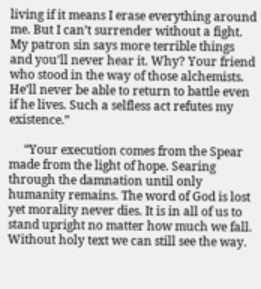living if it means I erase everything around me. But I can’t surrender without a fight. My patron sin says more terrible things and you’ll never hear it. Why? Your friend who stood in the way of those alchemists. He’ll never be able to return to battle even if he lives. Such a selfless act refutes my existence.”

     “Your execution comes from the Spear made from the light of hope. Searing through the damnation until only humanity remains. The word of God is lost yet morality never dies. It is in all of us to stand upright no matter how much we fall. Without holy text we can still see the way.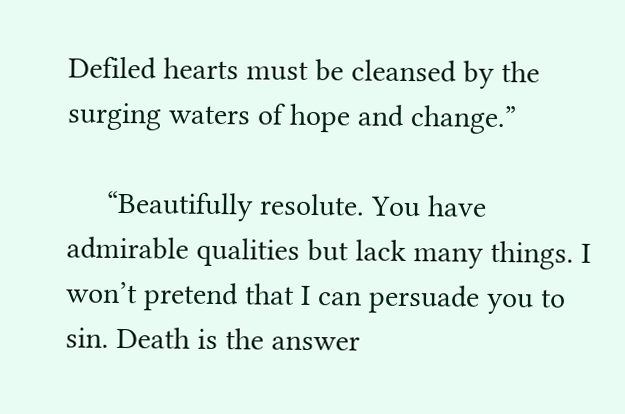Defiled hearts must be cleansed by the surging waters of hope and change.”

     “Beautifully resolute. You have admirable qualities but lack many things. I won’t pretend that I can persuade you to sin. Death is the answer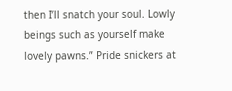then I’ll snatch your soul. Lowly beings such as yourself make lovely pawns.” Pride snickers at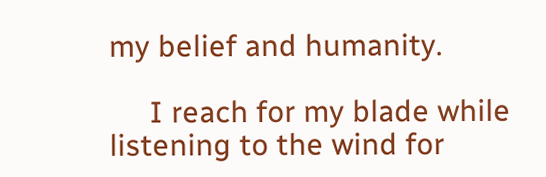my belief and humanity.

     I reach for my blade while listening to the wind for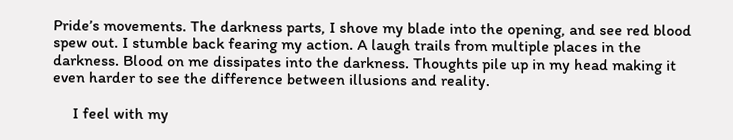Pride’s movements. The darkness parts, I shove my blade into the opening, and see red blood spew out. I stumble back fearing my action. A laugh trails from multiple places in the darkness. Blood on me dissipates into the darkness. Thoughts pile up in my head making it even harder to see the difference between illusions and reality.

     I feel with my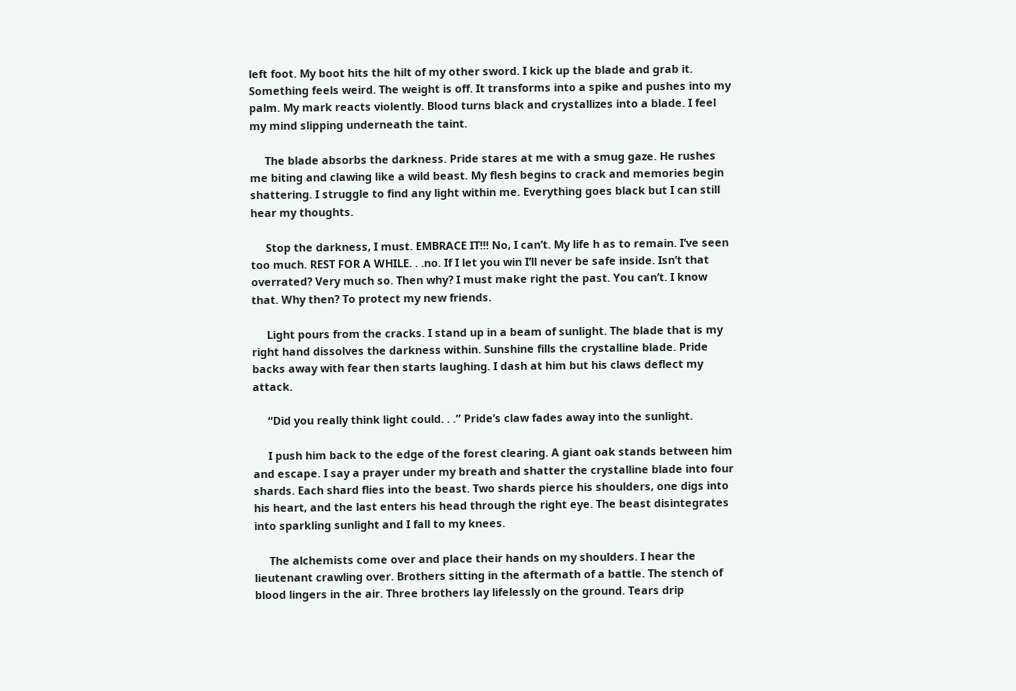left foot. My boot hits the hilt of my other sword. I kick up the blade and grab it. Something feels weird. The weight is off. It transforms into a spike and pushes into my palm. My mark reacts violently. Blood turns black and crystallizes into a blade. I feel my mind slipping underneath the taint.

     The blade absorbs the darkness. Pride stares at me with a smug gaze. He rushes me biting and clawing like a wild beast. My flesh begins to crack and memories begin shattering. I struggle to find any light within me. Everything goes black but I can still hear my thoughts.

     Stop the darkness, I must. EMBRACE IT!!! No, I can’t. My life h as to remain. I’ve seen too much. REST FOR A WHILE. . .no. If I let you win I’ll never be safe inside. Isn’t that overrated? Very much so. Then why? I must make right the past. You can’t. I know that. Why then? To protect my new friends.

     Light pours from the cracks. I stand up in a beam of sunlight. The blade that is my right hand dissolves the darkness within. Sunshine fills the crystalline blade. Pride backs away with fear then starts laughing. I dash at him but his claws deflect my attack.

     “Did you really think light could. . .” Pride’s claw fades away into the sunlight.

     I push him back to the edge of the forest clearing. A giant oak stands between him and escape. I say a prayer under my breath and shatter the crystalline blade into four shards. Each shard flies into the beast. Two shards pierce his shoulders, one digs into his heart, and the last enters his head through the right eye. The beast disintegrates into sparkling sunlight and I fall to my knees.

     The alchemists come over and place their hands on my shoulders. I hear the lieutenant crawling over. Brothers sitting in the aftermath of a battle. The stench of blood lingers in the air. Three brothers lay lifelessly on the ground. Tears drip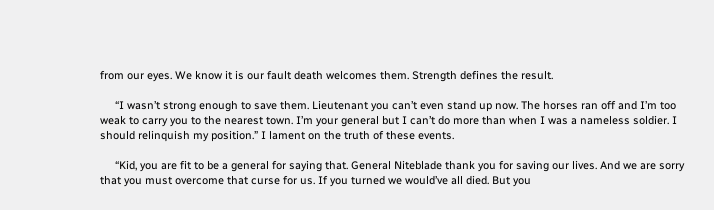from our eyes. We know it is our fault death welcomes them. Strength defines the result.

     “I wasn’t strong enough to save them. Lieutenant you can’t even stand up now. The horses ran off and I’m too weak to carry you to the nearest town. I’m your general but I can’t do more than when I was a nameless soldier. I should relinquish my position.” I lament on the truth of these events.

     “Kid, you are fit to be a general for saying that. General Niteblade thank you for saving our lives. And we are sorry that you must overcome that curse for us. If you turned we would’ve all died. But you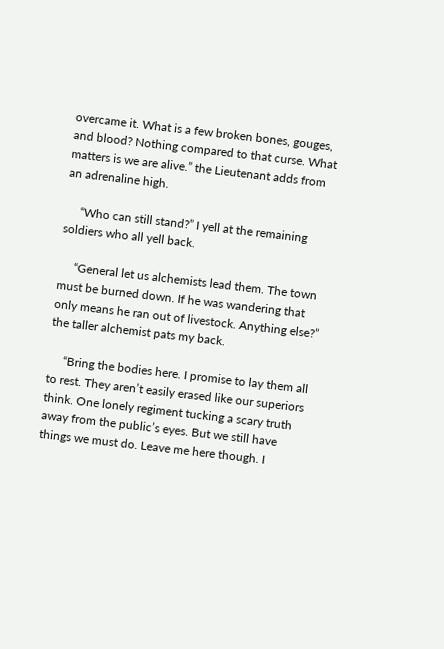overcame it. What is a few broken bones, gouges, and blood? Nothing compared to that curse. What matters is we are alive.” the Lieutenant adds from an adrenaline high.

     “Who can still stand?” I yell at the remaining soldiers who all yell back.

     “General let us alchemists lead them. The town must be burned down. If he was wandering that only means he ran out of livestock. Anything else?” the taller alchemist pats my back.

     “Bring the bodies here. I promise to lay them all to rest. They aren’t easily erased like our superiors think. One lonely regiment tucking a scary truth away from the public’s eyes. But we still have things we must do. Leave me here though. I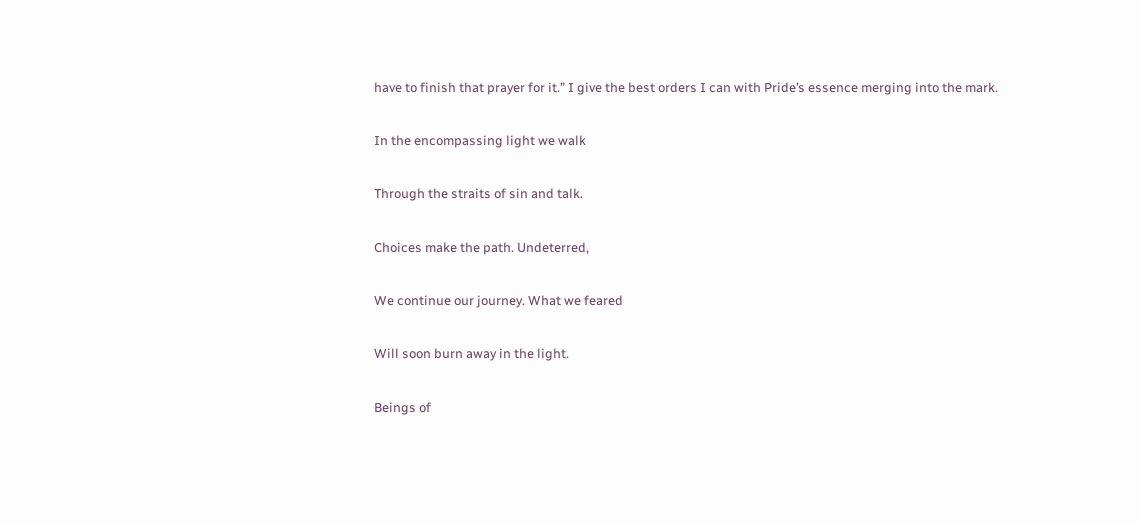have to finish that prayer for it.” I give the best orders I can with Pride’s essence merging into the mark.

In the encompassing light we walk

Through the straits of sin and talk.

Choices make the path. Undeterred,

We continue our journey. What we feared

Will soon burn away in the light.

Beings of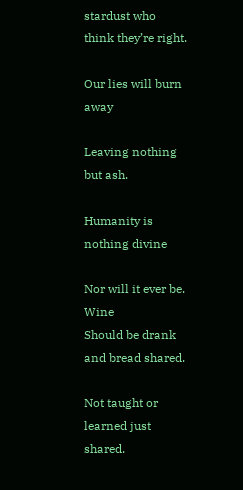stardust who think they’re right.

Our lies will burn away

Leaving nothing but ash.

Humanity is nothing divine

Nor will it ever be. Wine
Should be drank and bread shared.

Not taught or learned just shared.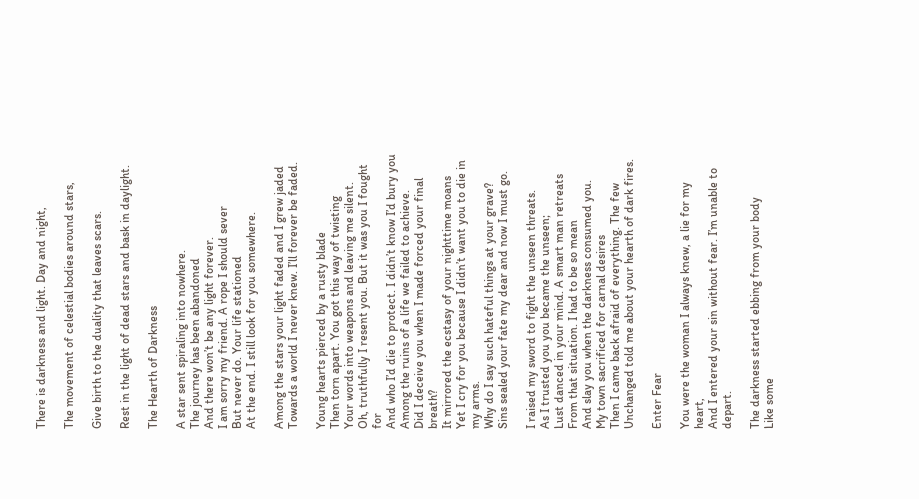There is darkness and light. Day and night,

The movement of celestial bodies around stars,

Give birth to the duality that leaves scars.

Rest in the light of dead stars and bask in daylight.

The Hearth of Darkness

A star sent spiraling into nowhere.
The journey has been abandoned
And there won’t be any light forever.
I am sorry my friend. A rope I should sever
But never do. Your life stationed
At the end. I still look for you somewhere.

Among the stars your light faded and I grew jaded
Towards a world I never knew. I’ll forever be faded.

Young hearts pierced by a rusty blade
Then torn apart. You got this way of twisting
Your words into weapons and leaving me silent.
Oh, truthfully I resent you. But it was you I fought for
And who I’d die to protect. I didn’t know I’d bury you
Among the ruins of a life we failed to achieve.
Did I deceive you when I made forced your final breath?
It mirrored the ecstasy of your nighttime moans
Yet I cry for you because I didn’t want you to die in my arms.
Why do I say such hateful things at your grave?
Sins sealed your fate my dear and now I must go.

I raised my sword to fight the unseen threats.
As I trusted you you became the unseen;
Lust danced in your mind. A smart man retreats
From that situation. I had to be so mean
And slay you when the darkness consumed you.
My town sacrificed for carnal desires
Then I came back afraid of everything. The few
Unchanged told me about your hearth of dark fires.

Enter Fear

You were the woman I always knew, a lie for my heart,
And I entered your sin without fear. I’m unable to depart.

The darkness started ebbing from your body
Like some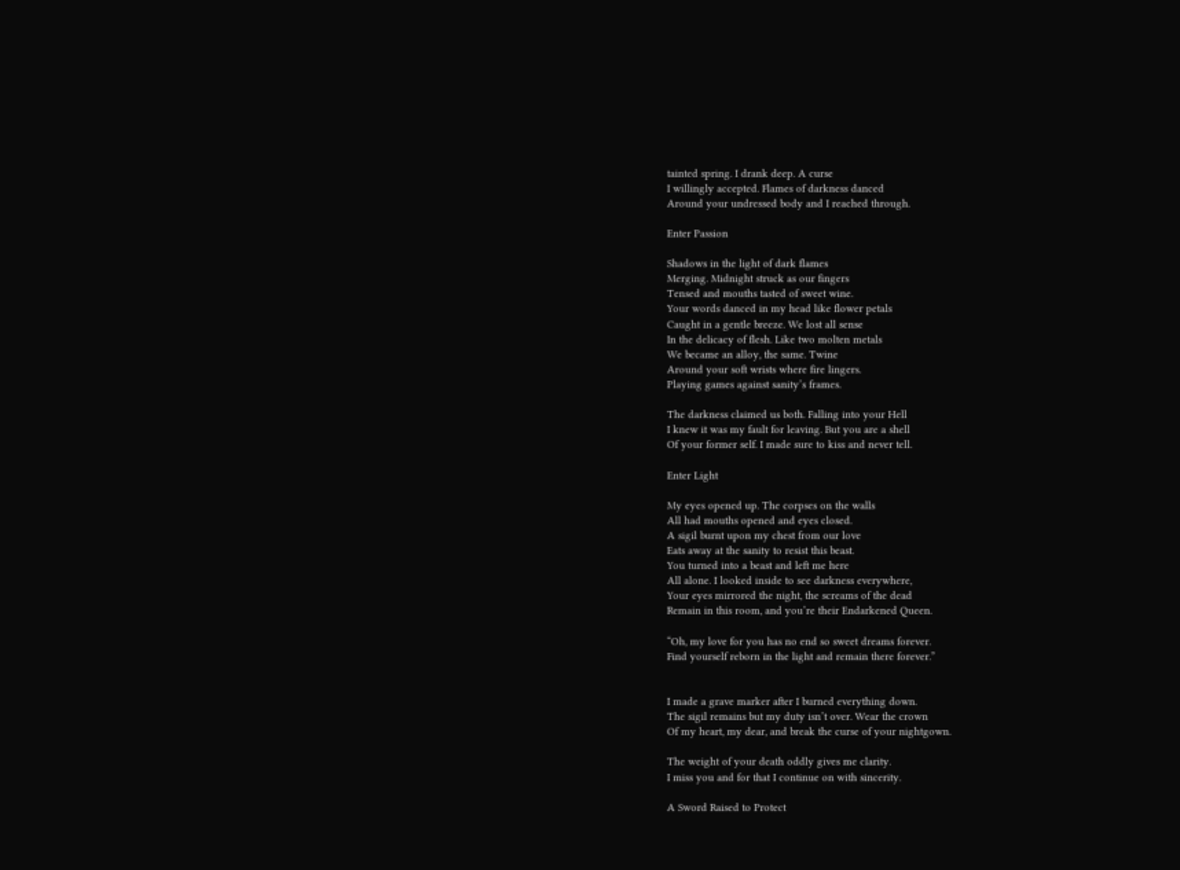tainted spring. I drank deep. A curse
I willingly accepted. Flames of darkness danced
Around your undressed body and I reached through.

Enter Passion

Shadows in the light of dark flames
Merging. Midnight struck as our fingers
Tensed and mouths tasted of sweet wine.
Your words danced in my head like flower petals
Caught in a gentle breeze. We lost all sense
In the delicacy of flesh. Like two molten metals
We became an alloy, the same. Twine
Around your soft wrists where fire lingers.
Playing games against sanity’s frames.

The darkness claimed us both. Falling into your Hell
I knew it was my fault for leaving. But you are a shell
Of your former self. I made sure to kiss and never tell.

Enter Light

My eyes opened up. The corpses on the walls
All had mouths opened and eyes closed.
A sigil burnt upon my chest from our love
Eats away at the sanity to resist this beast.
You turned into a beast and left me here
All alone. I looked inside to see darkness everywhere,
Your eyes mirrored the night, the screams of the dead
Remain in this room, and you’re their Endarkened Queen.

“Oh, my love for you has no end so sweet dreams forever.
Find yourself reborn in the light and remain there forever.”


I made a grave marker after I burned everything down.
The sigil remains but my duty isn’t over. Wear the crown
Of my heart, my dear, and break the curse of your nightgown.

The weight of your death oddly gives me clarity.
I miss you and for that I continue on with sincerity.

A Sword Raised to Protect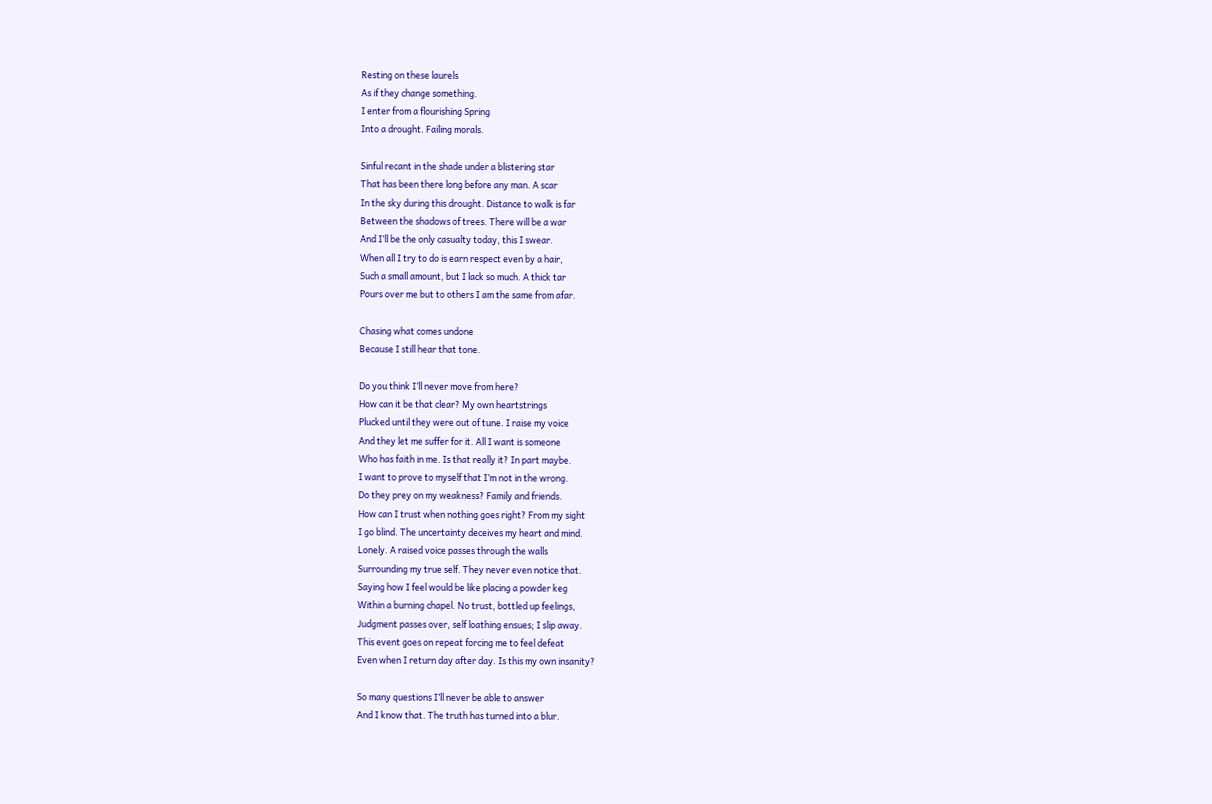Resting on these laurels
As if they change something.
I enter from a flourishing Spring
Into a drought. Failing morals.

Sinful recant in the shade under a blistering star
That has been there long before any man. A scar
In the sky during this drought. Distance to walk is far
Between the shadows of trees. There will be a war
And I’ll be the only casualty today, this I swear.
When all I try to do is earn respect even by a hair,
Such a small amount, but I lack so much. A thick tar
Pours over me but to others I am the same from afar.

Chasing what comes undone
Because I still hear that tone.

Do you think I’ll never move from here?
How can it be that clear? My own heartstrings
Plucked until they were out of tune. I raise my voice
And they let me suffer for it. All I want is someone
Who has faith in me. Is that really it? In part maybe.
I want to prove to myself that I’m not in the wrong.
Do they prey on my weakness? Family and friends.
How can I trust when nothing goes right? From my sight
I go blind. The uncertainty deceives my heart and mind.
Lonely. A raised voice passes through the walls
Surrounding my true self. They never even notice that.
Saying how I feel would be like placing a powder keg
Within a burning chapel. No trust, bottled up feelings,
Judgment passes over, self loathing ensues; I slip away.
This event goes on repeat forcing me to feel defeat
Even when I return day after day. Is this my own insanity?

So many questions I’ll never be able to answer
And I know that. The truth has turned into a blur.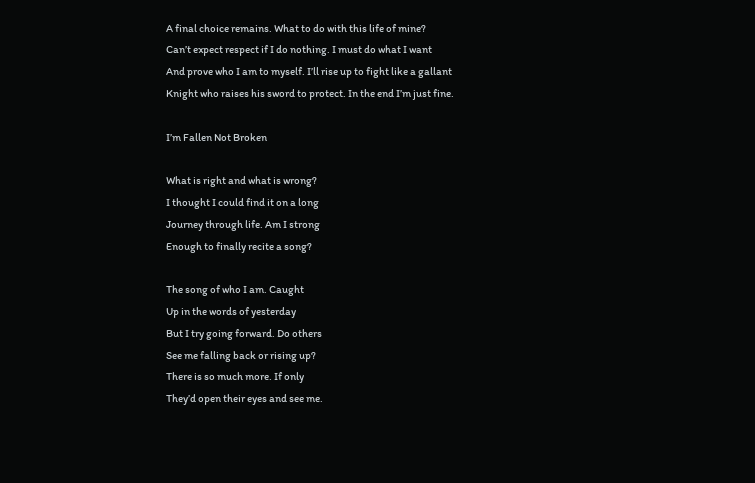A final choice remains. What to do with this life of mine?
Can’t expect respect if I do nothing. I must do what I want
And prove who I am to myself. I’ll rise up to fight like a gallant
Knight who raises his sword to protect. In the end I’m just fine.

I’m Fallen Not Broken

What is right and what is wrong?
I thought I could find it on a long
Journey through life. Am I strong
Enough to finally recite a song?

The song of who I am. Caught
Up in the words of yesterday
But I try going forward. Do others
See me falling back or rising up?
There is so much more. If only
They’d open their eyes and see me.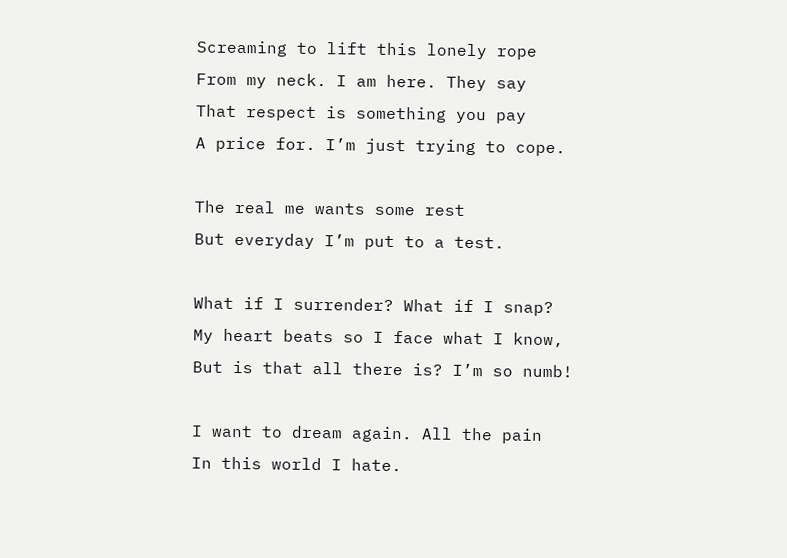Screaming to lift this lonely rope
From my neck. I am here. They say
That respect is something you pay
A price for. I’m just trying to cope.

The real me wants some rest
But everyday I’m put to a test.

What if I surrender? What if I snap?
My heart beats so I face what I know,
But is that all there is? I’m so numb!

I want to dream again. All the pain
In this world I hate.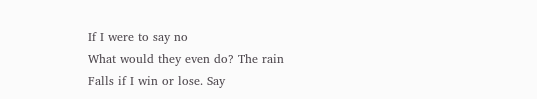If I were to say no
What would they even do? The rain
Falls if I win or lose. Say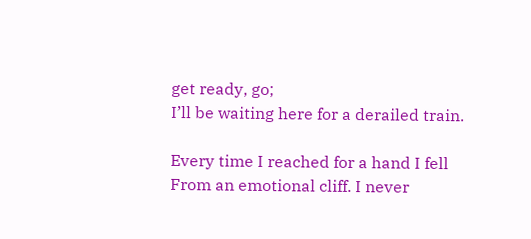get ready, go;
I’ll be waiting here for a derailed train.

Every time I reached for a hand I fell
From an emotional cliff. I never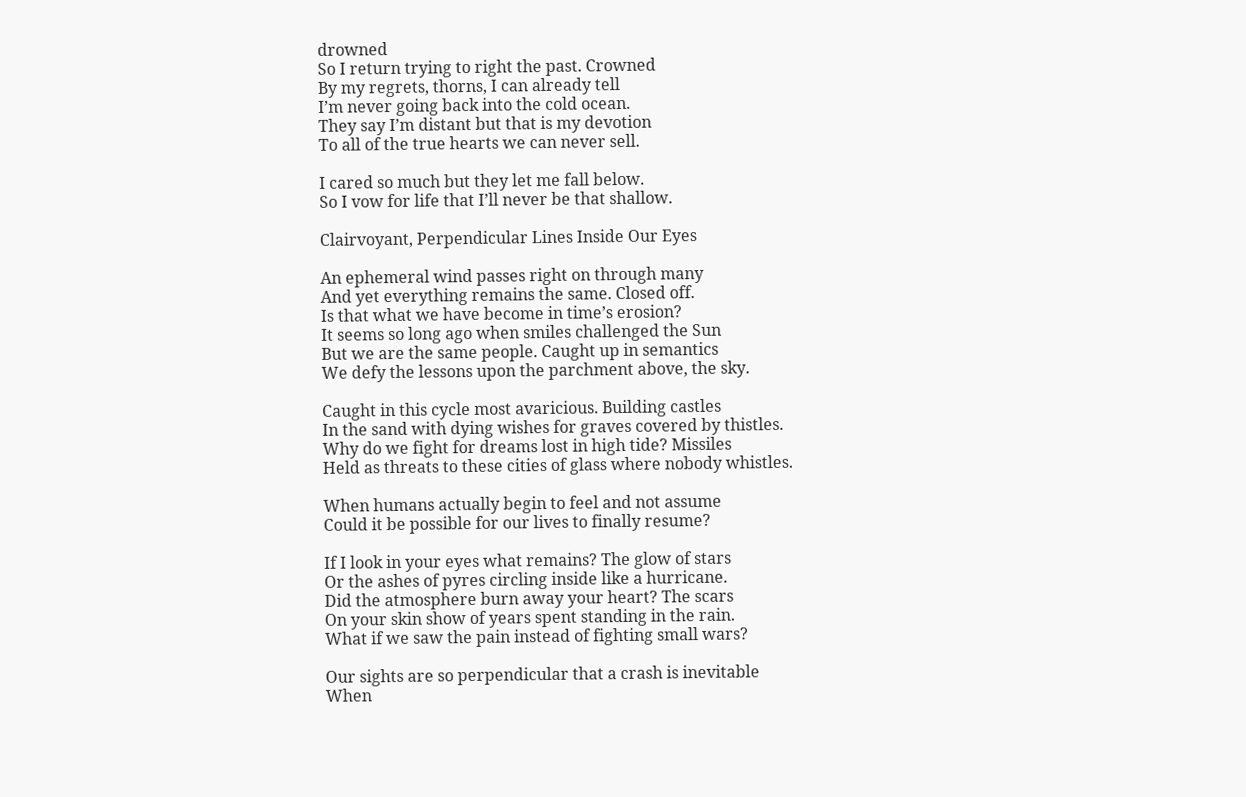drowned
So I return trying to right the past. Crowned
By my regrets, thorns, I can already tell
I’m never going back into the cold ocean.
They say I’m distant but that is my devotion
To all of the true hearts we can never sell.

I cared so much but they let me fall below.
So I vow for life that I’ll never be that shallow.

Clairvoyant, Perpendicular Lines Inside Our Eyes

An ephemeral wind passes right on through many
And yet everything remains the same. Closed off.
Is that what we have become in time’s erosion?
It seems so long ago when smiles challenged the Sun
But we are the same people. Caught up in semantics
We defy the lessons upon the parchment above, the sky.

Caught in this cycle most avaricious. Building castles
In the sand with dying wishes for graves covered by thistles.
Why do we fight for dreams lost in high tide? Missiles
Held as threats to these cities of glass where nobody whistles.

When humans actually begin to feel and not assume
Could it be possible for our lives to finally resume?

If I look in your eyes what remains? The glow of stars
Or the ashes of pyres circling inside like a hurricane.
Did the atmosphere burn away your heart? The scars
On your skin show of years spent standing in the rain.
What if we saw the pain instead of fighting small wars?

Our sights are so perpendicular that a crash is inevitable
When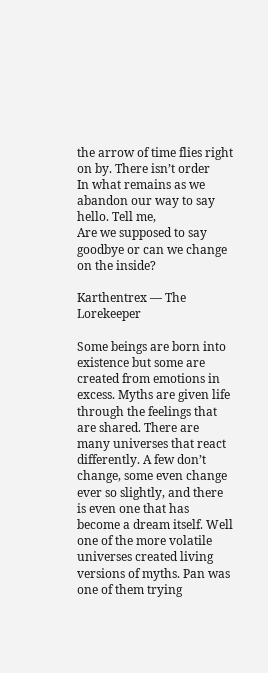the arrow of time flies right on by. There isn’t order
In what remains as we abandon our way to say hello. Tell me,
Are we supposed to say goodbye or can we change on the inside?

Karthentrex — The Lorekeeper

Some beings are born into existence but some are created from emotions in excess. Myths are given life through the feelings that are shared. There are many universes that react differently. A few don’t change, some even change ever so slightly, and there is even one that has become a dream itself. Well one of the more volatile universes created living versions of myths. Pan was one of them trying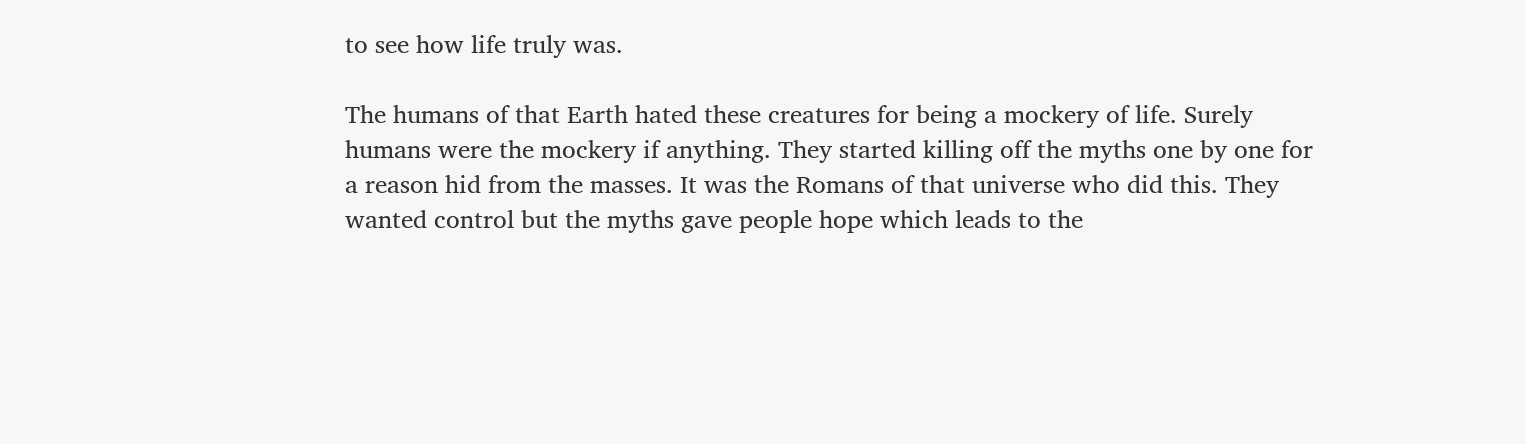to see how life truly was.

The humans of that Earth hated these creatures for being a mockery of life. Surely humans were the mockery if anything. They started killing off the myths one by one for a reason hid from the masses. It was the Romans of that universe who did this. They wanted control but the myths gave people hope which leads to the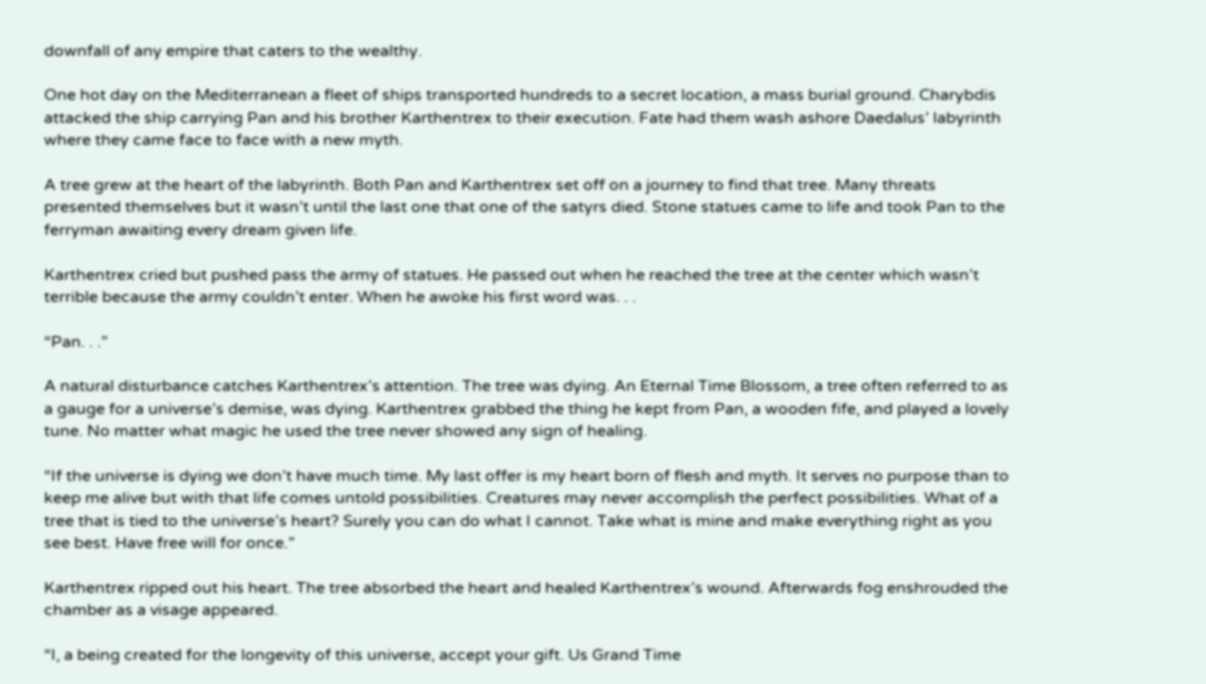downfall of any empire that caters to the wealthy.

One hot day on the Mediterranean a fleet of ships transported hundreds to a secret location, a mass burial ground. Charybdis attacked the ship carrying Pan and his brother Karthentrex to their execution. Fate had them wash ashore Daedalus’ labyrinth where they came face to face with a new myth.

A tree grew at the heart of the labyrinth. Both Pan and Karthentrex set off on a journey to find that tree. Many threats presented themselves but it wasn’t until the last one that one of the satyrs died. Stone statues came to life and took Pan to the ferryman awaiting every dream given life.

Karthentrex cried but pushed pass the army of statues. He passed out when he reached the tree at the center which wasn’t terrible because the army couldn’t enter. When he awoke his first word was. . .

“Pan. . .”

A natural disturbance catches Karthentrex’s attention. The tree was dying. An Eternal Time Blossom, a tree often referred to as a gauge for a universe’s demise, was dying. Karthentrex grabbed the thing he kept from Pan, a wooden fife, and played a lovely tune. No matter what magic he used the tree never showed any sign of healing.

“If the universe is dying we don’t have much time. My last offer is my heart born of flesh and myth. It serves no purpose than to keep me alive but with that life comes untold possibilities. Creatures may never accomplish the perfect possibilities. What of a tree that is tied to the universe’s heart? Surely you can do what I cannot. Take what is mine and make everything right as you see best. Have free will for once.”

Karthentrex ripped out his heart. The tree absorbed the heart and healed Karthentrex’s wound. Afterwards fog enshrouded the chamber as a visage appeared.

“I, a being created for the longevity of this universe, accept your gift. Us Grand Time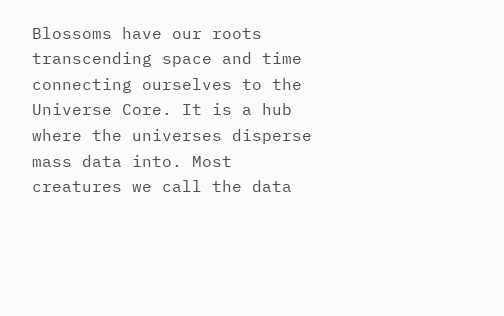Blossoms have our roots transcending space and time connecting ourselves to the Universe Core. It is a hub where the universes disperse mass data into. Most creatures we call the data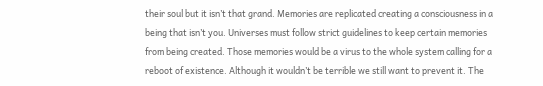their soul but it isn’t that grand. Memories are replicated creating a consciousness in a being that isn’t you. Universes must follow strict guidelines to keep certain memories from being created. Those memories would be a virus to the whole system calling for a reboot of existence. Although it wouldn’t be terrible we still want to prevent it. The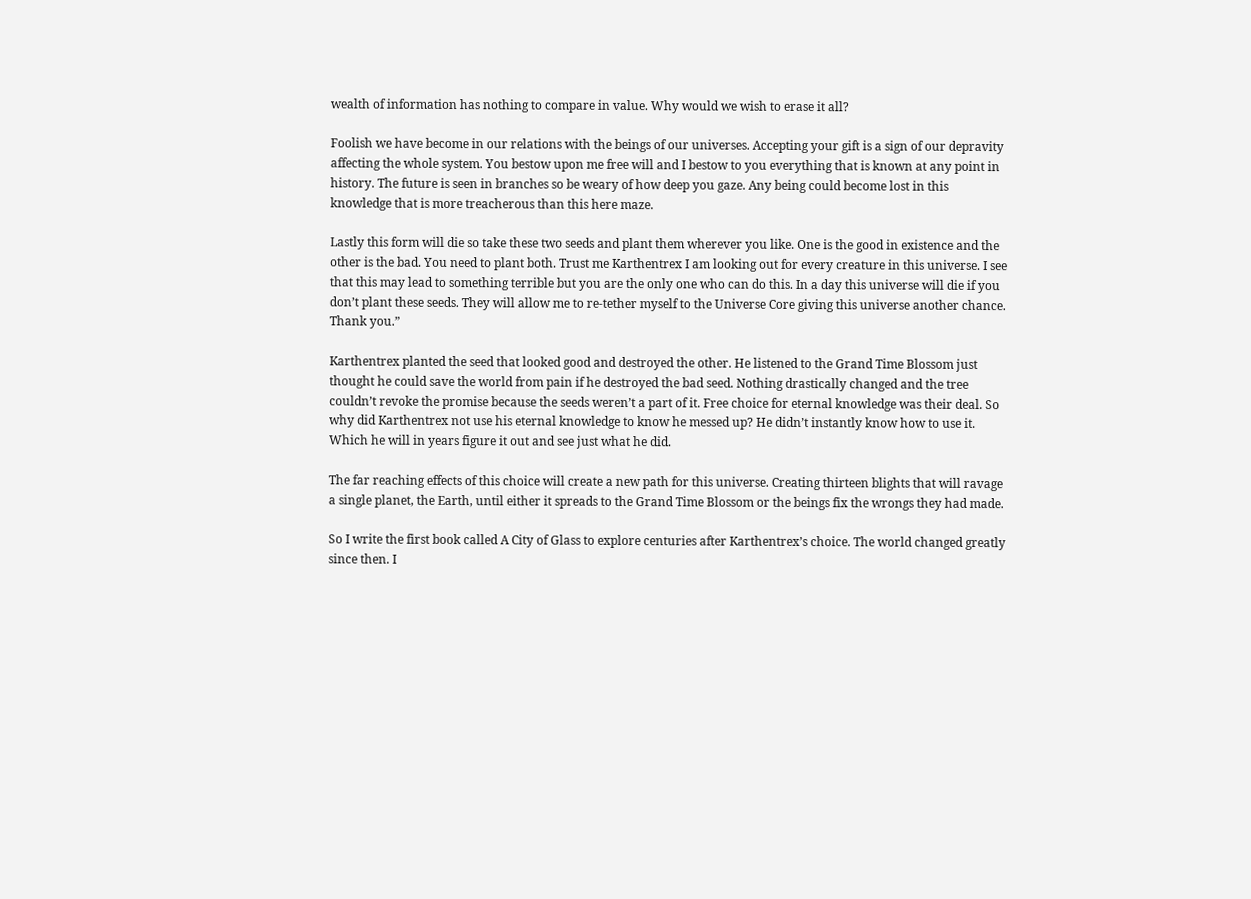wealth of information has nothing to compare in value. Why would we wish to erase it all?

Foolish we have become in our relations with the beings of our universes. Accepting your gift is a sign of our depravity affecting the whole system. You bestow upon me free will and I bestow to you everything that is known at any point in history. The future is seen in branches so be weary of how deep you gaze. Any being could become lost in this knowledge that is more treacherous than this here maze.

Lastly this form will die so take these two seeds and plant them wherever you like. One is the good in existence and the other is the bad. You need to plant both. Trust me Karthentrex I am looking out for every creature in this universe. I see that this may lead to something terrible but you are the only one who can do this. In a day this universe will die if you don’t plant these seeds. They will allow me to re-tether myself to the Universe Core giving this universe another chance. Thank you.”

Karthentrex planted the seed that looked good and destroyed the other. He listened to the Grand Time Blossom just thought he could save the world from pain if he destroyed the bad seed. Nothing drastically changed and the tree couldn’t revoke the promise because the seeds weren’t a part of it. Free choice for eternal knowledge was their deal. So why did Karthentrex not use his eternal knowledge to know he messed up? He didn’t instantly know how to use it. Which he will in years figure it out and see just what he did.

The far reaching effects of this choice will create a new path for this universe. Creating thirteen blights that will ravage a single planet, the Earth, until either it spreads to the Grand Time Blossom or the beings fix the wrongs they had made.

So I write the first book called A City of Glass to explore centuries after Karthentrex’s choice. The world changed greatly since then. I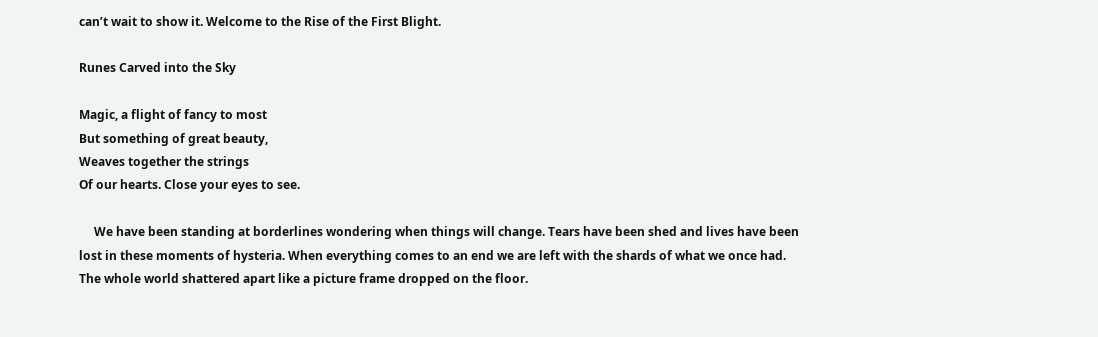can’t wait to show it. Welcome to the Rise of the First Blight.

Runes Carved into the Sky

Magic, a flight of fancy to most
But something of great beauty,
Weaves together the strings
Of our hearts. Close your eyes to see.

     We have been standing at borderlines wondering when things will change. Tears have been shed and lives have been lost in these moments of hysteria. When everything comes to an end we are left with the shards of what we once had. The whole world shattered apart like a picture frame dropped on the floor.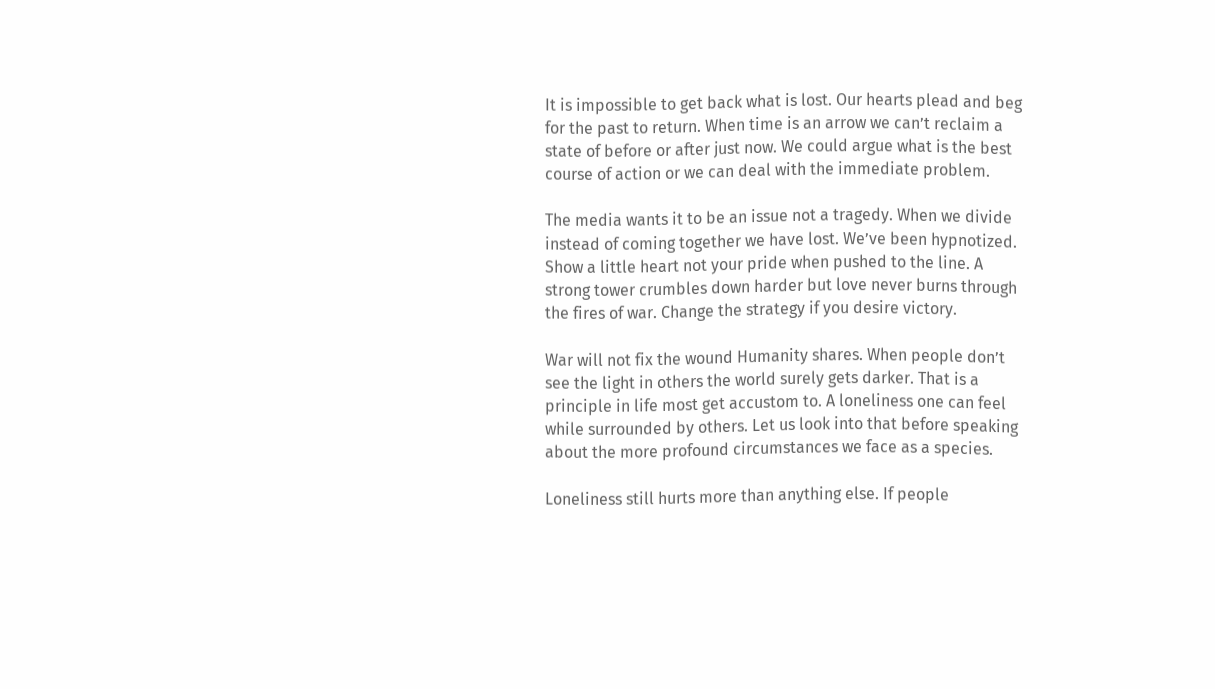It is impossible to get back what is lost. Our hearts plead and beg for the past to return. When time is an arrow we can’t reclaim a state of before or after just now. We could argue what is the best course of action or we can deal with the immediate problem.

The media wants it to be an issue not a tragedy. When we divide instead of coming together we have lost. We’ve been hypnotized. Show a little heart not your pride when pushed to the line. A strong tower crumbles down harder but love never burns through the fires of war. Change the strategy if you desire victory.

War will not fix the wound Humanity shares. When people don’t see the light in others the world surely gets darker. That is a principle in life most get accustom to. A loneliness one can feel while surrounded by others. Let us look into that before speaking about the more profound circumstances we face as a species.

Loneliness still hurts more than anything else. If people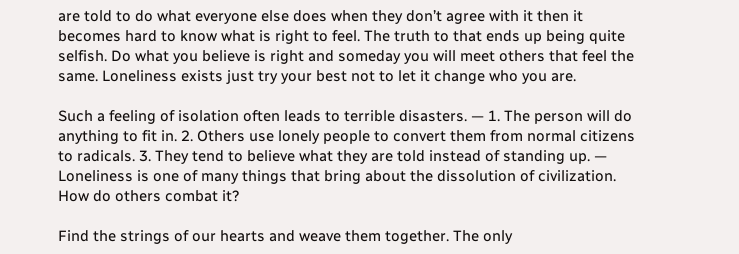are told to do what everyone else does when they don’t agree with it then it becomes hard to know what is right to feel. The truth to that ends up being quite selfish. Do what you believe is right and someday you will meet others that feel the same. Loneliness exists just try your best not to let it change who you are.

Such a feeling of isolation often leads to terrible disasters. — 1. The person will do anything to fit in. 2. Others use lonely people to convert them from normal citizens to radicals. 3. They tend to believe what they are told instead of standing up. — Loneliness is one of many things that bring about the dissolution of civilization. How do others combat it?

Find the strings of our hearts and weave them together. The only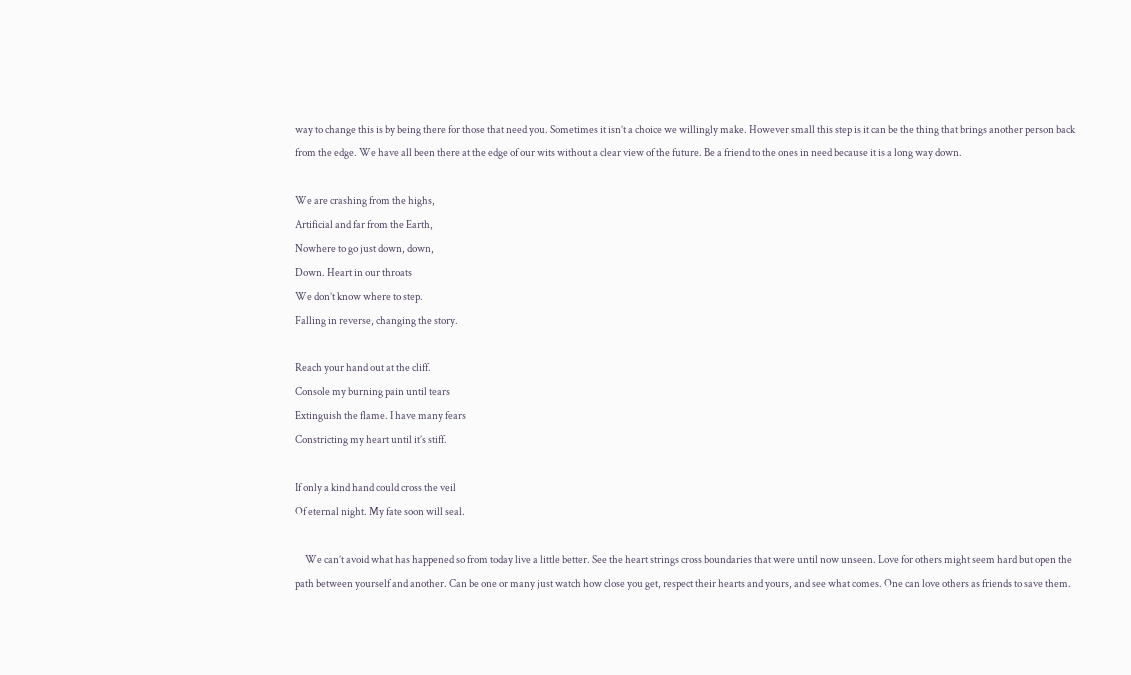way to change this is by being there for those that need you. Sometimes it isn’t a choice we willingly make. However small this step is it can be the thing that brings another person back from the edge. We have all been there at the edge of our wits without a clear view of the future. Be a friend to the ones in need because it is a long way down.

We are crashing from the highs,
Artificial and far from the Earth,
Nowhere to go just down, down,
Down. Heart in our throats
We don’t know where to step.
Falling in reverse, changing the story.

Reach your hand out at the cliff.
Console my burning pain until tears
Extinguish the flame. I have many fears
Constricting my heart until it’s stiff.

If only a kind hand could cross the veil
Of eternal night. My fate soon will seal.

     We can’t avoid what has happened so from today live a little better. See the heart strings cross boundaries that were until now unseen. Love for others might seem hard but open the path between yourself and another. Can be one or many just watch how close you get, respect their hearts and yours, and see what comes. One can love others as friends to save them.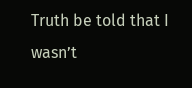Truth be told that I wasn’t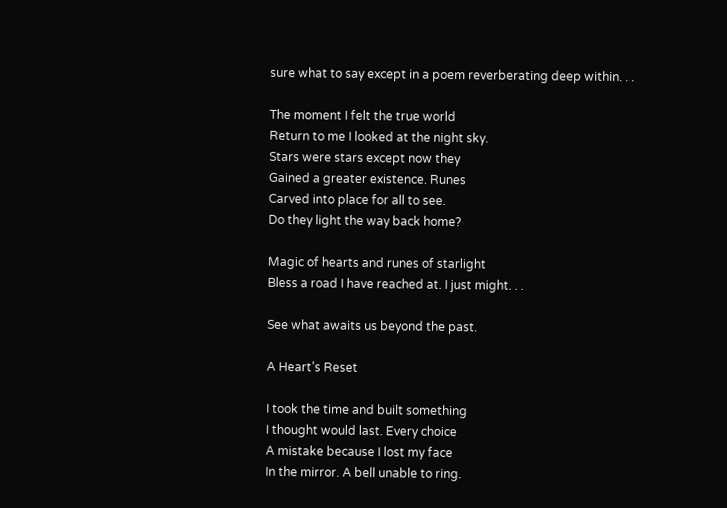sure what to say except in a poem reverberating deep within. . .

The moment I felt the true world
Return to me I looked at the night sky.
Stars were stars except now they
Gained a greater existence. Runes
Carved into place for all to see.
Do they light the way back home?

Magic of hearts and runes of starlight
Bless a road I have reached at. I just might. . .

See what awaits us beyond the past.

A Heart’s Reset

I took the time and built something
I thought would last. Every choice
A mistake because I lost my face
In the mirror. A bell unable to ring.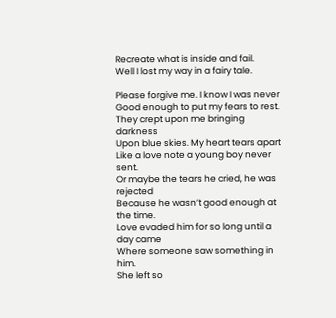Recreate what is inside and fail.
Well I lost my way in a fairy tale.

Please forgive me. I know I was never
Good enough to put my fears to rest.
They crept upon me bringing darkness
Upon blue skies. My heart tears apart
Like a love note a young boy never sent.
Or maybe the tears he cried, he was rejected
Because he wasn’t good enough at the time.
Love evaded him for so long until a day came
Where someone saw something in him.
She left so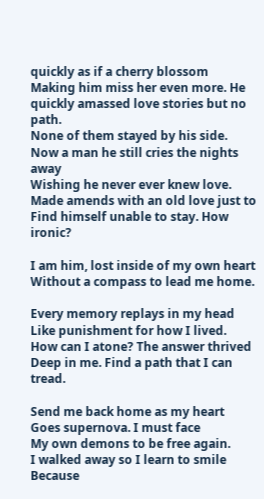quickly as if a cherry blossom
Making him miss her even more. He
quickly amassed love stories but no path.
None of them stayed by his side.
Now a man he still cries the nights away
Wishing he never ever knew love.
Made amends with an old love just to
Find himself unable to stay. How ironic?

I am him, lost inside of my own heart
Without a compass to lead me home.

Every memory replays in my head
Like punishment for how I lived.
How can I atone? The answer thrived
Deep in me. Find a path that I can tread.

Send me back home as my heart
Goes supernova. I must face
My own demons to be free again.
I walked away so I learn to smile
Because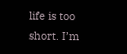life is too short. I’m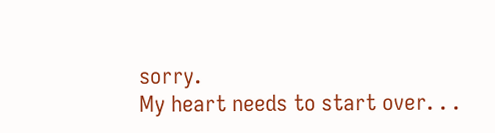sorry.
My heart needs to start over. . .